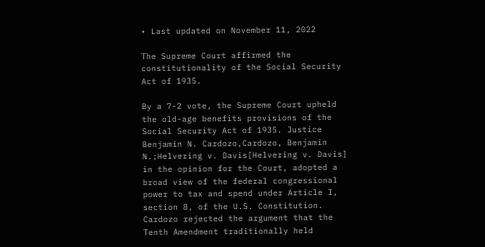• Last updated on November 11, 2022

The Supreme Court affirmed the constitutionality of the Social Security Act of 1935.

By a 7-2 vote, the Supreme Court upheld the old-age benefits provisions of the Social Security Act of 1935. Justice Benjamin N. Cardozo,Cardozo, Benjamin N.;Helvering v. Davis[Helvering v. Davis] in the opinion for the Court, adopted a broad view of the federal congressional power to tax and spend under Article I, section 8, of the U.S. Constitution. Cardozo rejected the argument that the Tenth Amendment traditionally held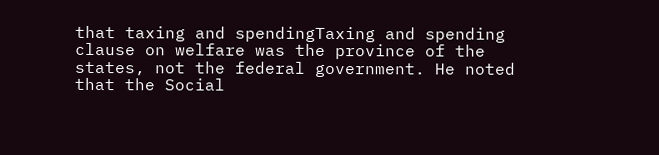that taxing and spendingTaxing and spending clause on welfare was the province of the states, not the federal government. He noted that the Social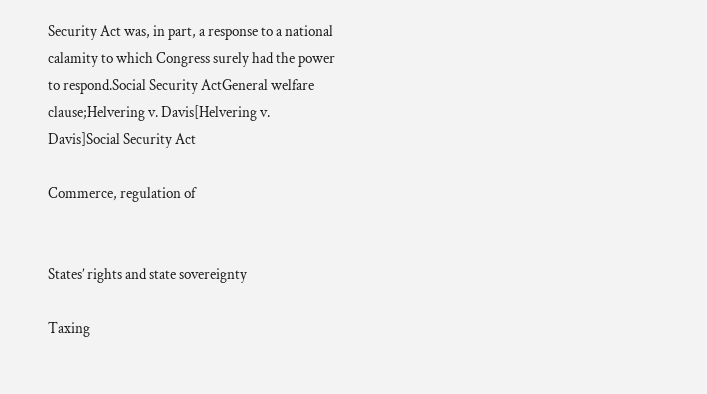Security Act was, in part, a response to a national calamity to which Congress surely had the power to respond.Social Security ActGeneral welfare clause;Helvering v. Davis[Helvering v. Davis]Social Security Act

Commerce, regulation of


States’ rights and state sovereignty

Taxing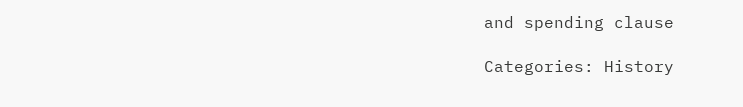and spending clause

Categories: History